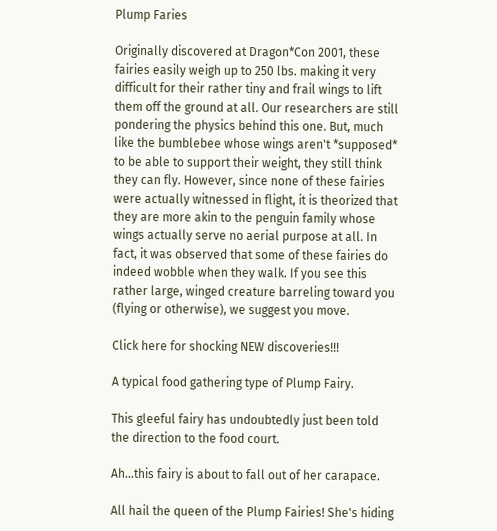Plump Faries

Originally discovered at Dragon*Con 2001, these fairies easily weigh up to 250 lbs. making it very difficult for their rather tiny and frail wings to lift them off the ground at all. Our researchers are still pondering the physics behind this one. But, much like the bumblebee whose wings aren't *supposed* to be able to support their weight, they still think they can fly. However, since none of these fairies were actually witnessed in flight, it is theorized that they are more akin to the penguin family whose wings actually serve no aerial purpose at all. In fact, it was observed that some of these fairies do indeed wobble when they walk. If you see this rather large, winged creature barreling toward you (flying or otherwise), we suggest you move.

Click here for shocking NEW discoveries!!!

A typical food gathering type of Plump Fairy.

This gleeful fairy has undoubtedly just been told the direction to the food court.

Ah...this fairy is about to fall out of her carapace.

All hail the queen of the Plump Fairies! She's hiding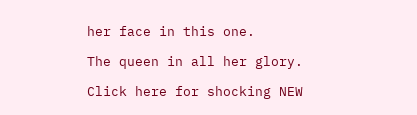her face in this one.

The queen in all her glory.

Click here for shocking NEW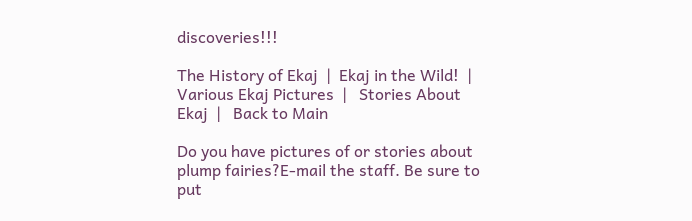discoveries!!!

The History of Ekaj  |  Ekaj in the Wild!  |   Various Ekaj Pictures  |   Stories About Ekaj  |   Back to Main

Do you have pictures of or stories about plump fairies?E-mail the staff. Be sure to put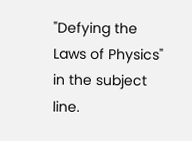"Defying the Laws of Physics" in the subject line.